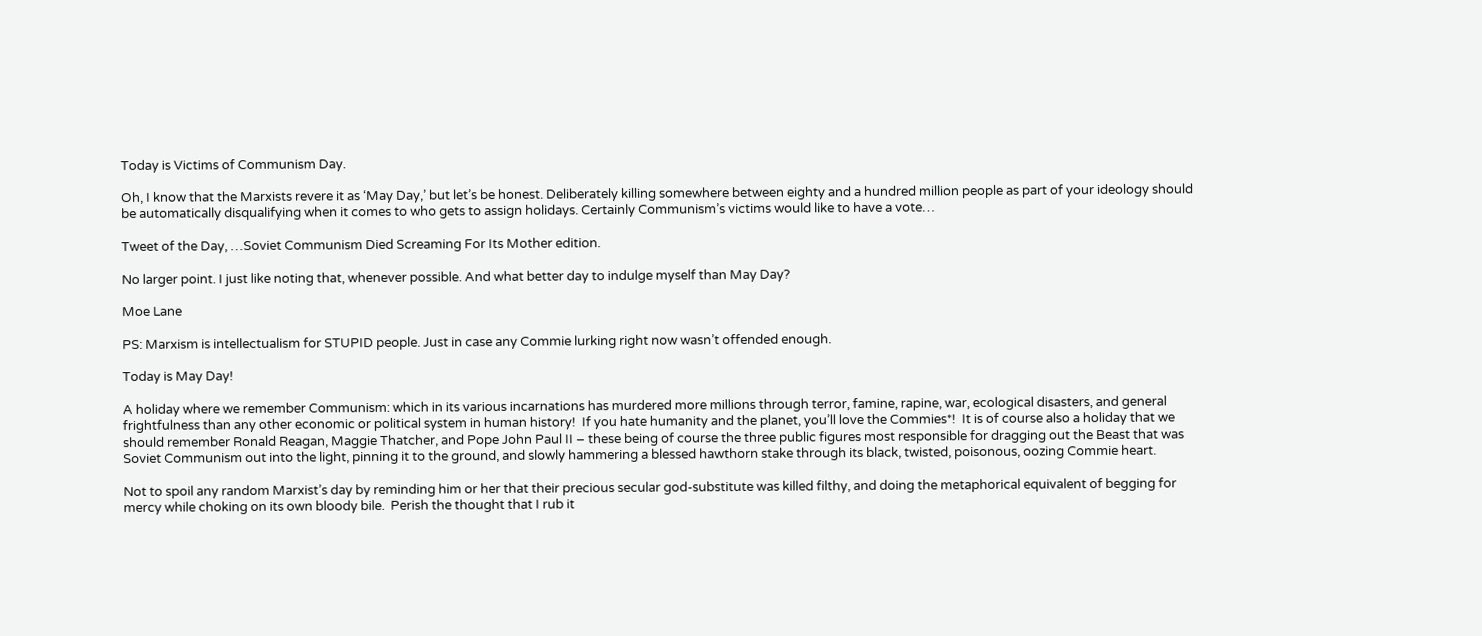Today is Victims of Communism Day.

Oh, I know that the Marxists revere it as ‘May Day,’ but let’s be honest. Deliberately killing somewhere between eighty and a hundred million people as part of your ideology should be automatically disqualifying when it comes to who gets to assign holidays. Certainly Communism’s victims would like to have a vote…

Tweet of the Day, …Soviet Communism Died Screaming For Its Mother edition.

No larger point. I just like noting that, whenever possible. And what better day to indulge myself than May Day?

Moe Lane

PS: Marxism is intellectualism for STUPID people. Just in case any Commie lurking right now wasn’t offended enough.

Today is May Day!

A holiday where we remember Communism: which in its various incarnations has murdered more millions through terror, famine, rapine, war, ecological disasters, and general frightfulness than any other economic or political system in human history!  If you hate humanity and the planet, you’ll love the Commies*!  It is of course also a holiday that we should remember Ronald Reagan, Maggie Thatcher, and Pope John Paul II – these being of course the three public figures most responsible for dragging out the Beast that was Soviet Communism out into the light, pinning it to the ground, and slowly hammering a blessed hawthorn stake through its black, twisted, poisonous, oozing Commie heart.

Not to spoil any random Marxist’s day by reminding him or her that their precious secular god-substitute was killed filthy, and doing the metaphorical equivalent of begging for mercy while choking on its own bloody bile.  Perish the thought that I rub it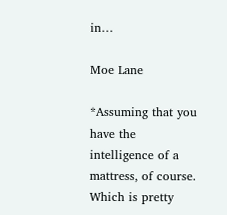in…

Moe Lane

*Assuming that you have the intelligence of a mattress, of course.  Which is pretty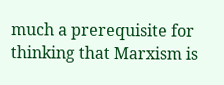much a prerequisite for thinking that Marxism is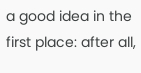a good idea in the first place: after all,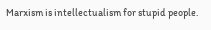Marxism is intellectualism for stupid people.